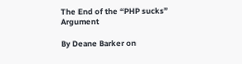The End of the “PHP sucks” Argument

By Deane Barker on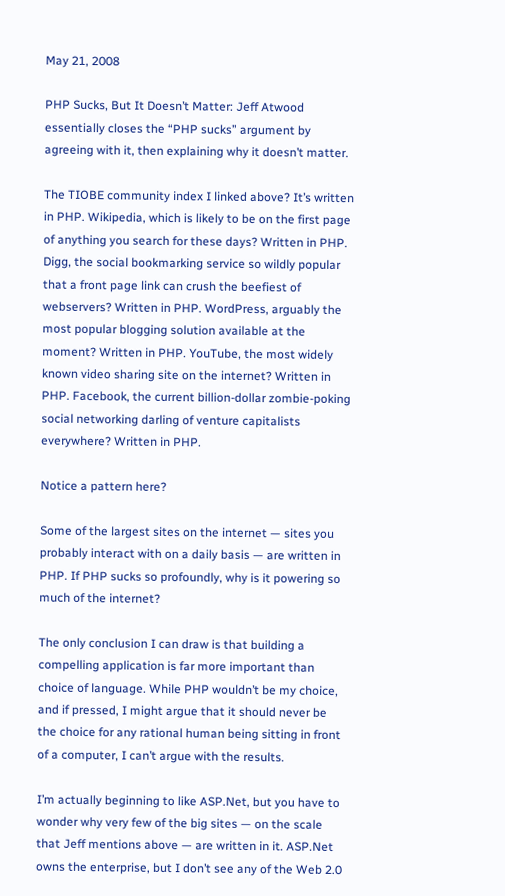May 21, 2008

PHP Sucks, But It Doesn’t Matter: Jeff Atwood essentially closes the “PHP sucks” argument by agreeing with it, then explaining why it doesn’t matter.

The TIOBE community index I linked above? It’s written in PHP. Wikipedia, which is likely to be on the first page of anything you search for these days? Written in PHP. Digg, the social bookmarking service so wildly popular that a front page link can crush the beefiest of webservers? Written in PHP. WordPress, arguably the most popular blogging solution available at the moment? Written in PHP. YouTube, the most widely known video sharing site on the internet? Written in PHP. Facebook, the current billion-dollar zombie-poking social networking darling of venture capitalists everywhere? Written in PHP.

Notice a pattern here?

Some of the largest sites on the internet — sites you probably interact with on a daily basis — are written in PHP. If PHP sucks so profoundly, why is it powering so much of the internet?

The only conclusion I can draw is that building a compelling application is far more important than choice of language. While PHP wouldn’t be my choice, and if pressed, I might argue that it should never be the choice for any rational human being sitting in front of a computer, I can’t argue with the results.

I’m actually beginning to like ASP.Net, but you have to wonder why very few of the big sites — on the scale that Jeff mentions above — are written in it. ASP.Net owns the enterprise, but I don’t see any of the Web 2.0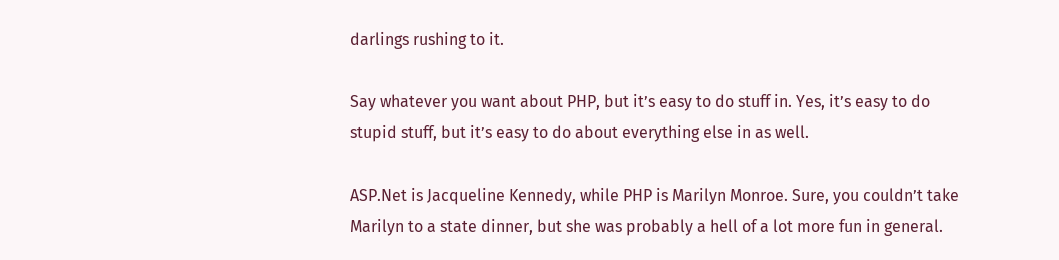darlings rushing to it.

Say whatever you want about PHP, but it’s easy to do stuff in. Yes, it’s easy to do stupid stuff, but it’s easy to do about everything else in as well.

ASP.Net is Jacqueline Kennedy, while PHP is Marilyn Monroe. Sure, you couldn’t take Marilyn to a state dinner, but she was probably a hell of a lot more fun in general.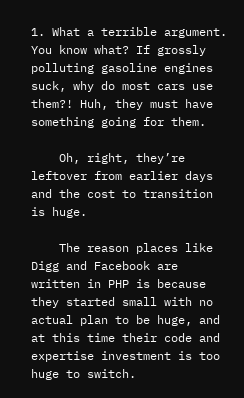1. What a terrible argument. You know what? If grossly polluting gasoline engines suck, why do most cars use them?! Huh, they must have something going for them.

    Oh, right, they’re leftover from earlier days and the cost to transition is huge.

    The reason places like Digg and Facebook are written in PHP is because they started small with no actual plan to be huge, and at this time their code and expertise investment is too huge to switch.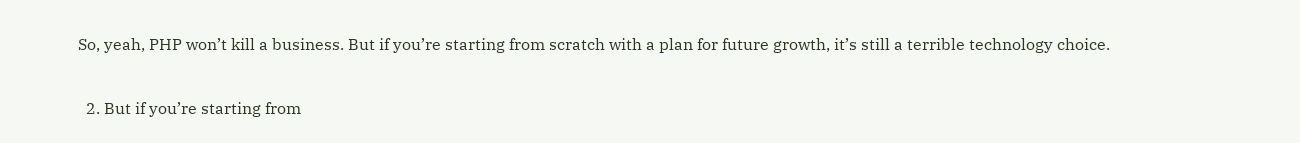So, yeah, PHP won’t kill a business. But if you’re starting from scratch with a plan for future growth, it’s still a terrible technology choice.

  2. But if you’re starting from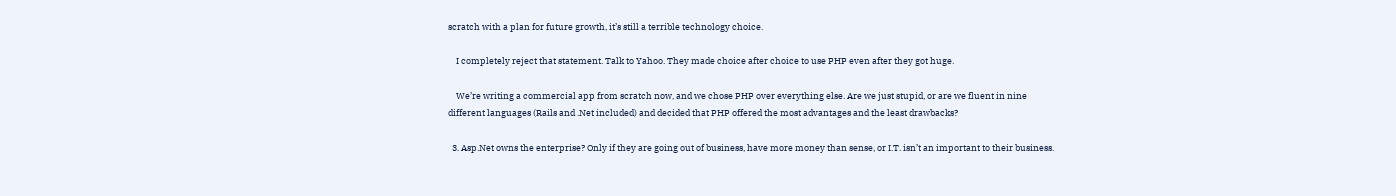scratch with a plan for future growth, it’s still a terrible technology choice.

    I completely reject that statement. Talk to Yahoo. They made choice after choice to use PHP even after they got huge.

    We’re writing a commercial app from scratch now, and we chose PHP over everything else. Are we just stupid, or are we fluent in nine different languages (Rails and .Net included) and decided that PHP offered the most advantages and the least drawbacks?

  3. Asp.Net owns the enterprise? Only if they are going out of business, have more money than sense, or I.T. isn’t an important to their business.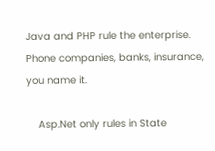Java and PHP rule the enterprise. Phone companies, banks, insurance, you name it.

    Asp.Net only rules in State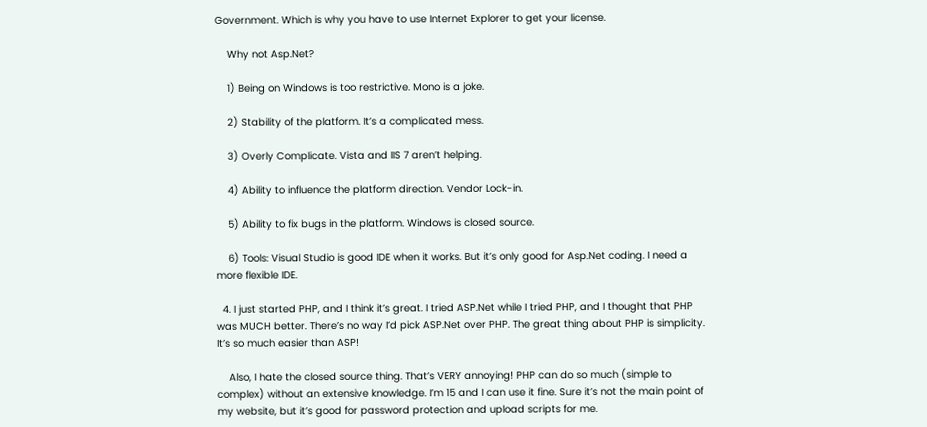Government. Which is why you have to use Internet Explorer to get your license.

    Why not Asp.Net?

    1) Being on Windows is too restrictive. Mono is a joke.

    2) Stability of the platform. It’s a complicated mess.

    3) Overly Complicate. Vista and IIS 7 aren’t helping.

    4) Ability to influence the platform direction. Vendor Lock-in.

    5) Ability to fix bugs in the platform. Windows is closed source.

    6) Tools: Visual Studio is good IDE when it works. But it’s only good for Asp.Net coding. I need a more flexible IDE.

  4. I just started PHP, and I think it’s great. I tried ASP.Net while I tried PHP, and I thought that PHP was MUCH better. There’s no way I’d pick ASP.Net over PHP. The great thing about PHP is simplicity. It’s so much easier than ASP!

    Also, I hate the closed source thing. That’s VERY annoying! PHP can do so much (simple to complex) without an extensive knowledge. I’m 15 and I can use it fine. Sure it’s not the main point of my website, but it’s good for password protection and upload scripts for me.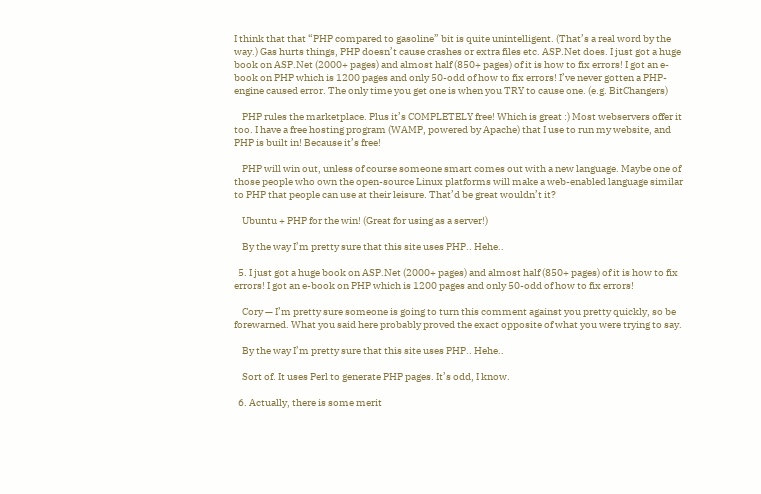I think that that “PHP compared to gasoline” bit is quite unintelligent. (That’s a real word by the way.) Gas hurts things, PHP doesn’t cause crashes or extra files etc. ASP.Net does. I just got a huge book on ASP.Net (2000+ pages) and almost half (850+ pages) of it is how to fix errors! I got an e-book on PHP which is 1200 pages and only 50-odd of how to fix errors! I’ve never gotten a PHP-engine caused error. The only time you get one is when you TRY to cause one. (e.g. BitChangers)

    PHP rules the marketplace. Plus it’s COMPLETELY free! Which is great :) Most webservers offer it too. I have a free hosting program (WAMP, powered by Apache) that I use to run my website, and PHP is built in! Because it’s free!

    PHP will win out, unless of course someone smart comes out with a new language. Maybe one of those people who own the open-source Linux platforms will make a web-enabled language similar to PHP that people can use at their leisure. That’d be great wouldn’t it?

    Ubuntu + PHP for the win! (Great for using as a server!)

    By the way I’m pretty sure that this site uses PHP.. Hehe..

  5. I just got a huge book on ASP.Net (2000+ pages) and almost half (850+ pages) of it is how to fix errors! I got an e-book on PHP which is 1200 pages and only 50-odd of how to fix errors!

    Cory — I’m pretty sure someone is going to turn this comment against you pretty quickly, so be forewarned. What you said here probably proved the exact opposite of what you were trying to say.

    By the way I’m pretty sure that this site uses PHP.. Hehe..

    Sort of. It uses Perl to generate PHP pages. It’s odd, I know.

  6. Actually, there is some merit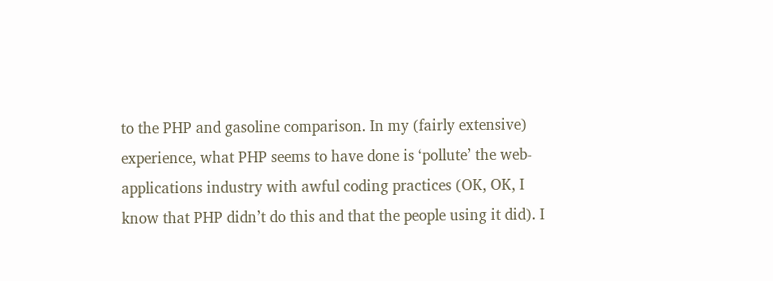to the PHP and gasoline comparison. In my (fairly extensive) experience, what PHP seems to have done is ‘pollute’ the web-applications industry with awful coding practices (OK, OK, I know that PHP didn’t do this and that the people using it did). I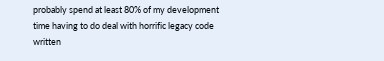probably spend at least 80% of my development time having to do deal with horrific legacy code written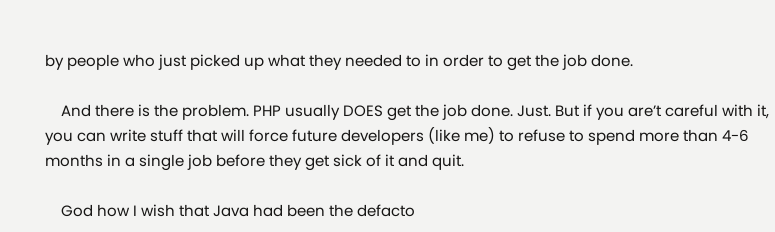by people who just picked up what they needed to in order to get the job done.

    And there is the problem. PHP usually DOES get the job done. Just. But if you are’t careful with it, you can write stuff that will force future developers (like me) to refuse to spend more than 4-6 months in a single job before they get sick of it and quit.

    God how I wish that Java had been the defacto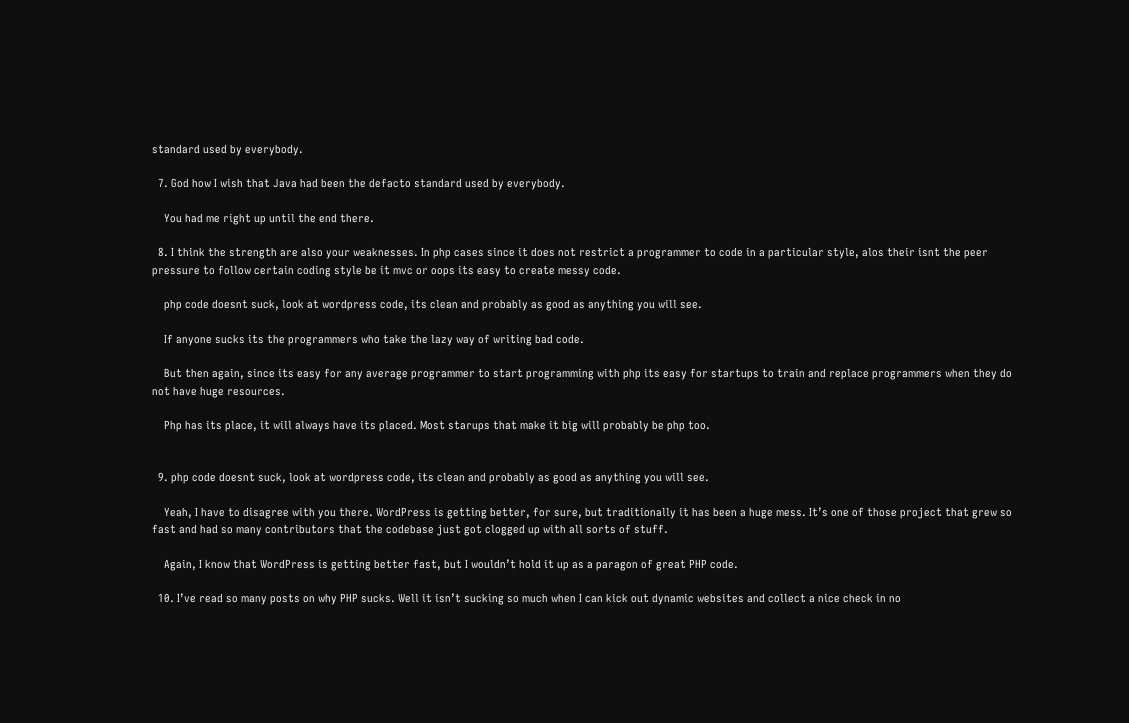standard used by everybody.

  7. God how I wish that Java had been the defacto standard used by everybody.

    You had me right up until the end there.

  8. I think the strength are also your weaknesses. In php cases since it does not restrict a programmer to code in a particular style, alos their isnt the peer pressure to follow certain coding style be it mvc or oops its easy to create messy code.

    php code doesnt suck, look at wordpress code, its clean and probably as good as anything you will see.

    If anyone sucks its the programmers who take the lazy way of writing bad code.

    But then again, since its easy for any average programmer to start programming with php its easy for startups to train and replace programmers when they do not have huge resources.

    Php has its place, it will always have its placed. Most starups that make it big will probably be php too.


  9. php code doesnt suck, look at wordpress code, its clean and probably as good as anything you will see.

    Yeah, I have to disagree with you there. WordPress is getting better, for sure, but traditionally it has been a huge mess. It’s one of those project that grew so fast and had so many contributors that the codebase just got clogged up with all sorts of stuff.

    Again, I know that WordPress is getting better fast, but I wouldn’t hold it up as a paragon of great PHP code.

  10. I’ve read so many posts on why PHP sucks. Well it isn’t sucking so much when I can kick out dynamic websites and collect a nice check in no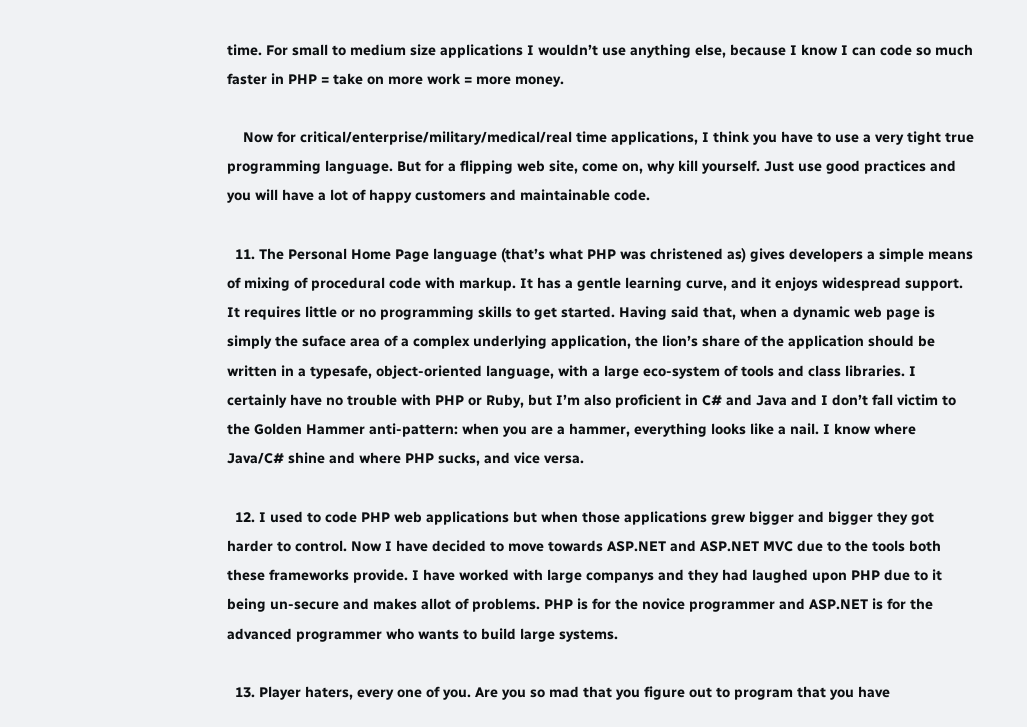time. For small to medium size applications I wouldn’t use anything else, because I know I can code so much faster in PHP = take on more work = more money.

    Now for critical/enterprise/military/medical/real time applications, I think you have to use a very tight true programming language. But for a flipping web site, come on, why kill yourself. Just use good practices and you will have a lot of happy customers and maintainable code.

  11. The Personal Home Page language (that’s what PHP was christened as) gives developers a simple means of mixing of procedural code with markup. It has a gentle learning curve, and it enjoys widespread support. It requires little or no programming skills to get started. Having said that, when a dynamic web page is simply the suface area of a complex underlying application, the lion’s share of the application should be written in a typesafe, object-oriented language, with a large eco-system of tools and class libraries. I certainly have no trouble with PHP or Ruby, but I’m also proficient in C# and Java and I don’t fall victim to the Golden Hammer anti-pattern: when you are a hammer, everything looks like a nail. I know where Java/C# shine and where PHP sucks, and vice versa.

  12. I used to code PHP web applications but when those applications grew bigger and bigger they got harder to control. Now I have decided to move towards ASP.NET and ASP.NET MVC due to the tools both these frameworks provide. I have worked with large companys and they had laughed upon PHP due to it being un-secure and makes allot of problems. PHP is for the novice programmer and ASP.NET is for the advanced programmer who wants to build large systems.

  13. Player haters, every one of you. Are you so mad that you figure out to program that you have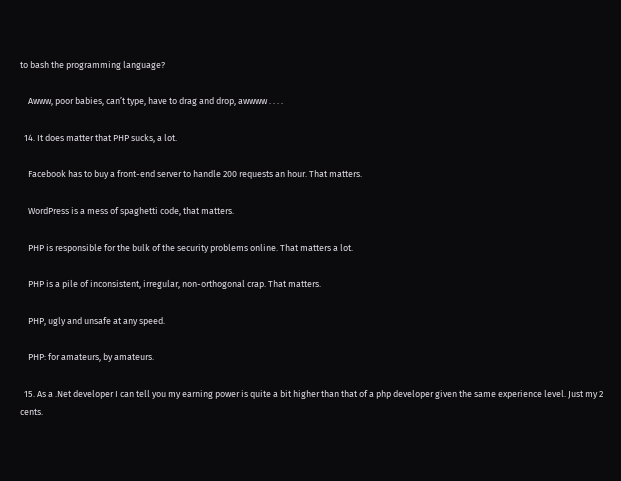to bash the programming language?

    Awww, poor babies, can’t type, have to drag and drop, awwww . . . .

  14. It does matter that PHP sucks, a lot.

    Facebook has to buy a front-end server to handle 200 requests an hour. That matters.

    WordPress is a mess of spaghetti code, that matters.

    PHP is responsible for the bulk of the security problems online. That matters a lot.

    PHP is a pile of inconsistent, irregular, non-orthogonal crap. That matters.

    PHP, ugly and unsafe at any speed.

    PHP: for amateurs, by amateurs.

  15. As a .Net developer I can tell you my earning power is quite a bit higher than that of a php developer given the same experience level. Just my 2 cents.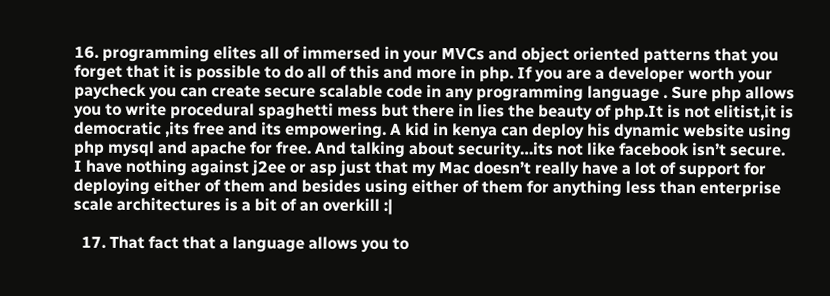16. programming elites all of immersed in your MVCs and object oriented patterns that you forget that it is possible to do all of this and more in php. If you are a developer worth your paycheck you can create secure scalable code in any programming language . Sure php allows you to write procedural spaghetti mess but there in lies the beauty of php.It is not elitist,it is democratic ,its free and its empowering. A kid in kenya can deploy his dynamic website using php mysql and apache for free. And talking about security…its not like facebook isn’t secure. I have nothing against j2ee or asp just that my Mac doesn’t really have a lot of support for deploying either of them and besides using either of them for anything less than enterprise scale architectures is a bit of an overkill :|

  17. That fact that a language allows you to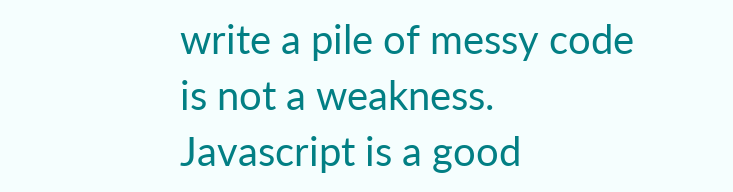write a pile of messy code is not a weakness. Javascript is a good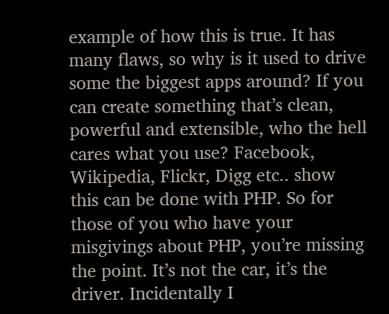example of how this is true. It has many flaws, so why is it used to drive some the biggest apps around? If you can create something that’s clean, powerful and extensible, who the hell cares what you use? Facebook, Wikipedia, Flickr, Digg etc.. show this can be done with PHP. So for those of you who have your misgivings about PHP, you’re missing the point. It’s not the car, it’s the driver. Incidentally I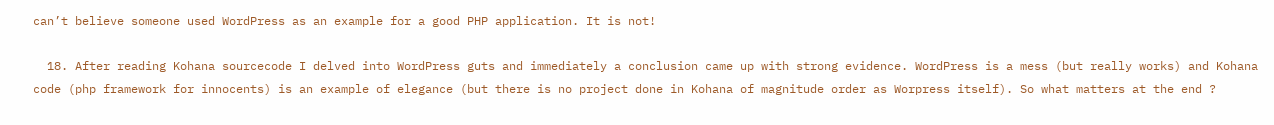can’t believe someone used WordPress as an example for a good PHP application. It is not!

  18. After reading Kohana sourcecode I delved into WordPress guts and immediately a conclusion came up with strong evidence. WordPress is a mess (but really works) and Kohana code (php framework for innocents) is an example of elegance (but there is no project done in Kohana of magnitude order as Worpress itself). So what matters at the end ?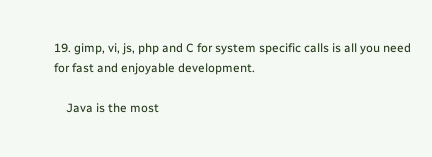19. gimp, vi, js, php and C for system specific calls is all you need for fast and enjoyable development.

    Java is the most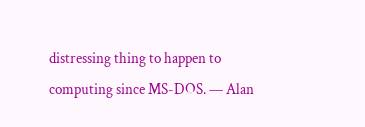distressing thing to happen to computing since MS-DOS. — Alan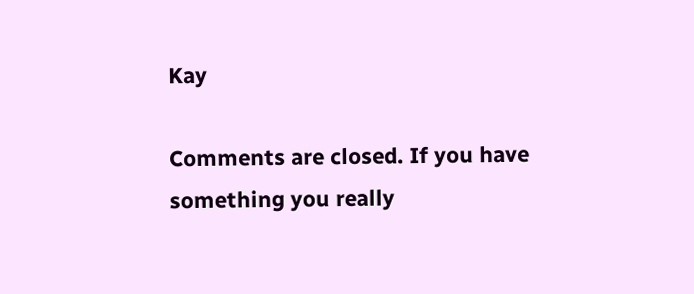Kay

Comments are closed. If you have something you really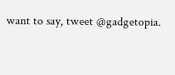want to say, tweet @gadgetopia.